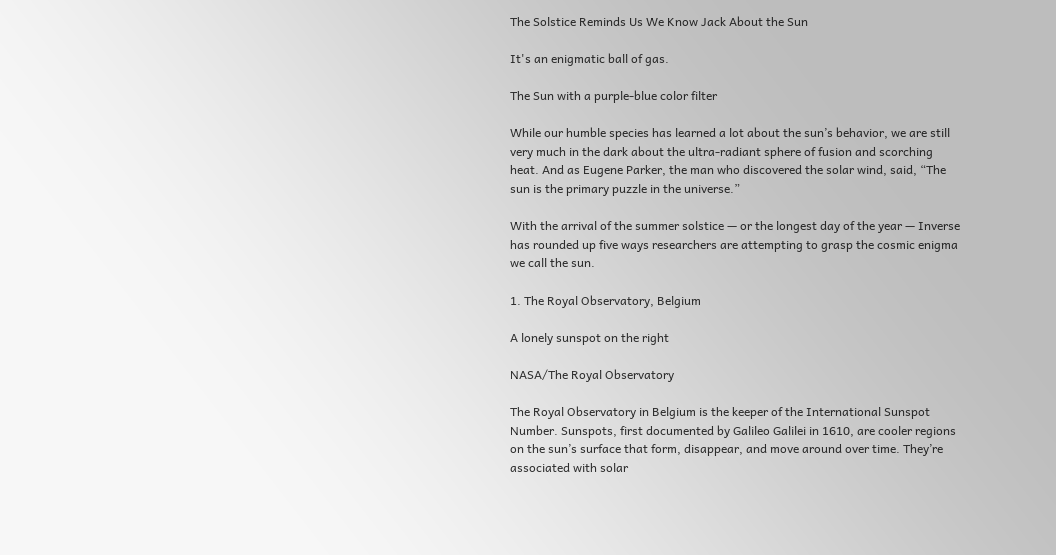The Solstice Reminds Us We Know Jack About the Sun

It's an enigmatic ball of gas.

The Sun with a purple-blue color filter

While our humble species has learned a lot about the sun’s behavior, we are still very much in the dark about the ultra-radiant sphere of fusion and scorching heat. And as Eugene Parker, the man who discovered the solar wind, said, “The sun is the primary puzzle in the universe.”

With the arrival of the summer solstice — or the longest day of the year — Inverse has rounded up five ways researchers are attempting to grasp the cosmic enigma we call the sun.

1. The Royal Observatory, Belgium

A lonely sunspot on the right

NASA/The Royal Observatory

The Royal Observatory in Belgium is the keeper of the International Sunspot Number. Sunspots, first documented by Galileo Galilei in 1610, are cooler regions on the sun’s surface that form, disappear, and move around over time. They’re associated with solar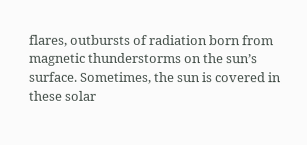flares, outbursts of radiation born from magnetic thunderstorms on the sun’s surface. Sometimes, the sun is covered in these solar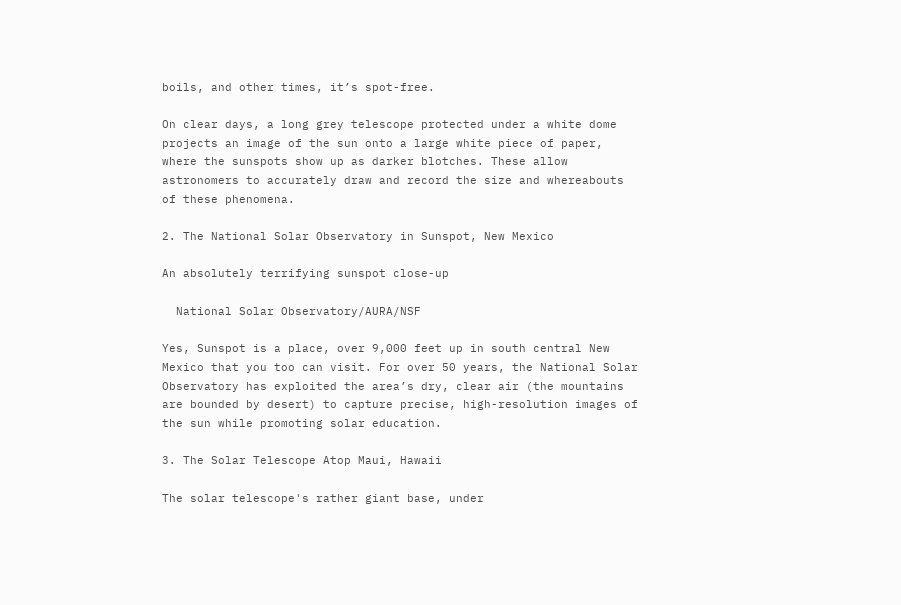boils, and other times, it’s spot-free.

On clear days, a long grey telescope protected under a white dome projects an image of the sun onto a large white piece of paper, where the sunspots show up as darker blotches. These allow astronomers to accurately draw and record the size and whereabouts of these phenomena.

2. The National Solar Observatory in Sunspot, New Mexico

An absolutely terrifying sunspot close-up

  National Solar Observatory/AURA/NSF

Yes, Sunspot is a place, over 9,000 feet up in south central New Mexico that you too can visit. For over 50 years, the National Solar Observatory has exploited the area’s dry, clear air (the mountains are bounded by desert) to capture precise, high-resolution images of the sun while promoting solar education.

3. The Solar Telescope Atop Maui, Hawaii

The solar telescope's rather giant base, under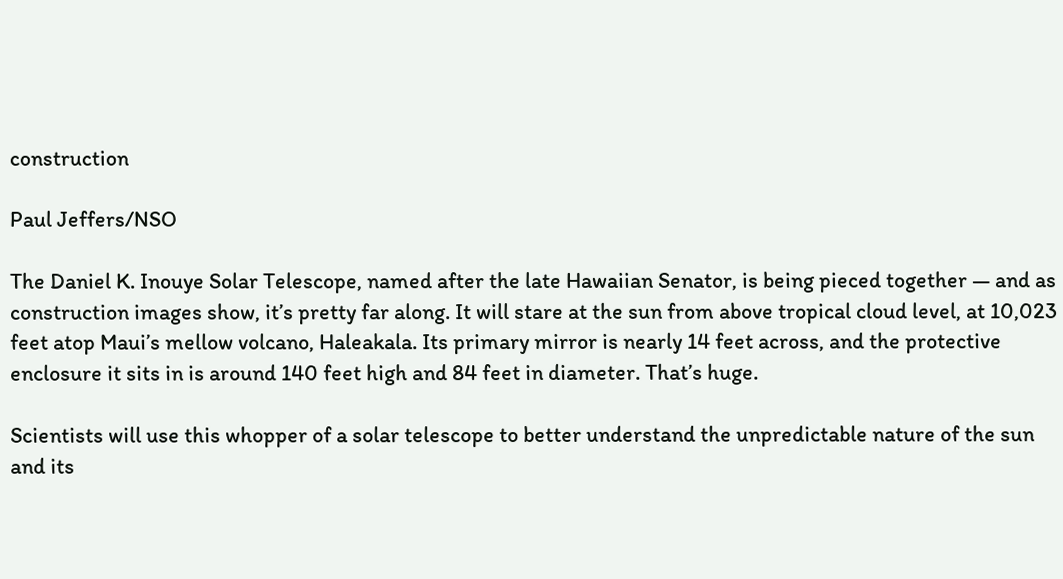construction

Paul Jeffers/NSO

The Daniel K. Inouye Solar Telescope, named after the late Hawaiian Senator, is being pieced together — and as construction images show, it’s pretty far along. It will stare at the sun from above tropical cloud level, at 10,023 feet atop Maui’s mellow volcano, Haleakala. Its primary mirror is nearly 14 feet across, and the protective enclosure it sits in is around 140 feet high and 84 feet in diameter. That’s huge.

Scientists will use this whopper of a solar telescope to better understand the unpredictable nature of the sun and its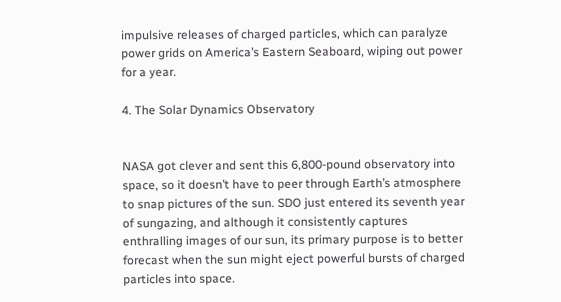impulsive releases of charged particles, which can paralyze power grids on America’s Eastern Seaboard, wiping out power for a year.

4. The Solar Dynamics Observatory


NASA got clever and sent this 6,800-pound observatory into space, so it doesn’t have to peer through Earth’s atmosphere to snap pictures of the sun. SDO just entered its seventh year of sungazing, and although it consistently captures enthralling images of our sun, its primary purpose is to better forecast when the sun might eject powerful bursts of charged particles into space.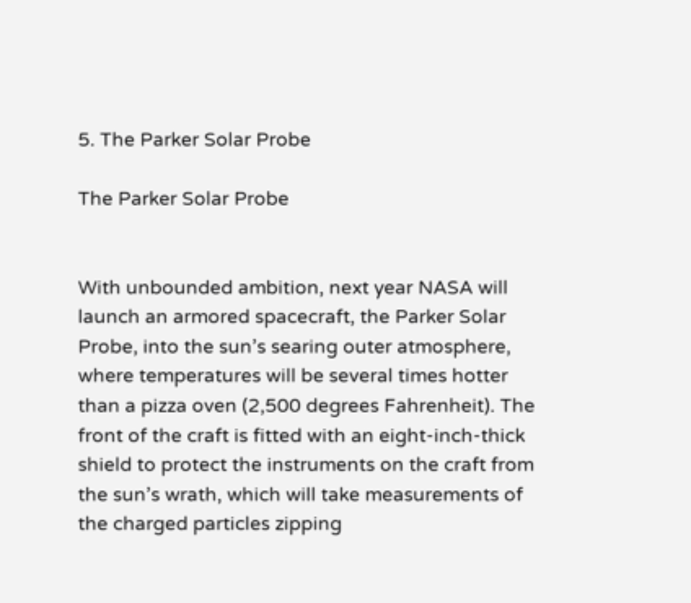5. The Parker Solar Probe

The Parker Solar Probe


With unbounded ambition, next year NASA will launch an armored spacecraft, the Parker Solar Probe, into the sun’s searing outer atmosphere, where temperatures will be several times hotter than a pizza oven (2,500 degrees Fahrenheit). The front of the craft is fitted with an eight-inch-thick shield to protect the instruments on the craft from the sun’s wrath, which will take measurements of the charged particles zipping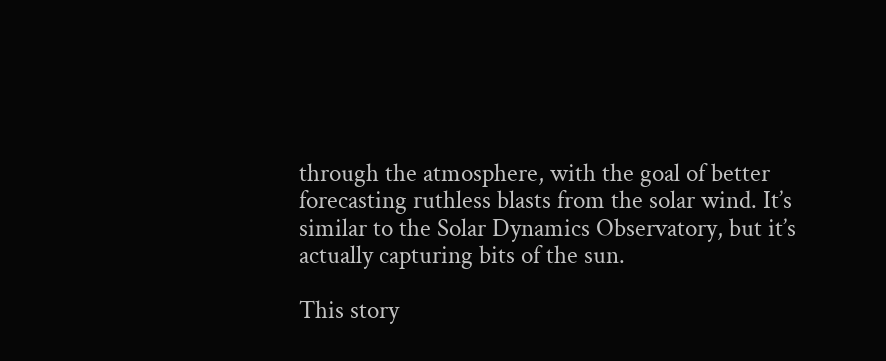through the atmosphere, with the goal of better forecasting ruthless blasts from the solar wind. It’s similar to the Solar Dynamics Observatory, but it’s actually capturing bits of the sun.

This story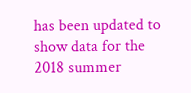has been updated to show data for the 2018 summer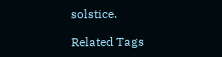solstice.

Related Tags